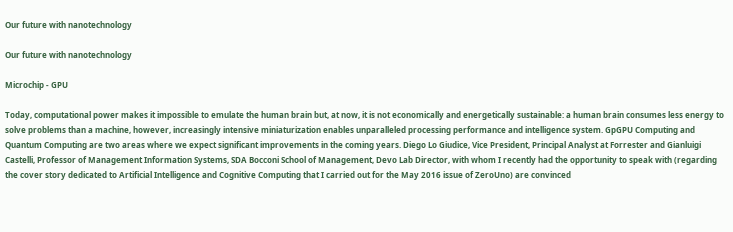Our future with nanotechnology

Our future with nanotechnology

Microchip - GPU

Today, computational power makes it impossible to emulate the human brain but, at now, it is not economically and energetically sustainable: a human brain consumes less energy to solve problems than a machine, however, increasingly intensive miniaturization enables unparalleled processing performance and intelligence system. GpGPU Computing and Quantum Computing are two areas where we expect significant improvements in the coming years. Diego Lo Giudice, Vice President, Principal Analyst at Forrester and Gianluigi Castelli, Professor of Management Information Systems, SDA Bocconi School of Management, Devo Lab Director, with whom I recently had the opportunity to speak with (regarding the cover story dedicated to Artificial Intelligence and Cognitive Computing that I carried out for the May 2016 issue of ZeroUno) are convinced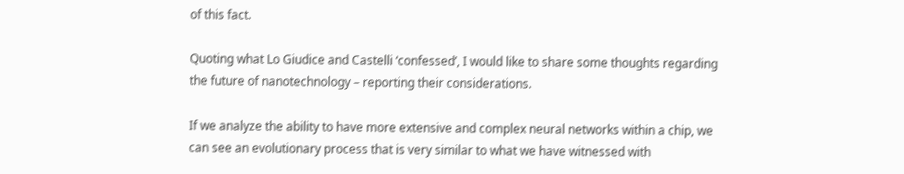of this fact.

Quoting what Lo Giudice and Castelli ‘confessed’, I would like to share some thoughts regarding the future of nanotechnology – reporting their considerations.

If we analyze the ability to have more extensive and complex neural networks within a chip, we can see an evolutionary process that is very similar to what we have witnessed with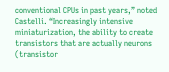conventional CPUs in past years,” noted Castelli. “Increasingly intensive miniaturization, the ability to create transistors that are actually neurons (transistor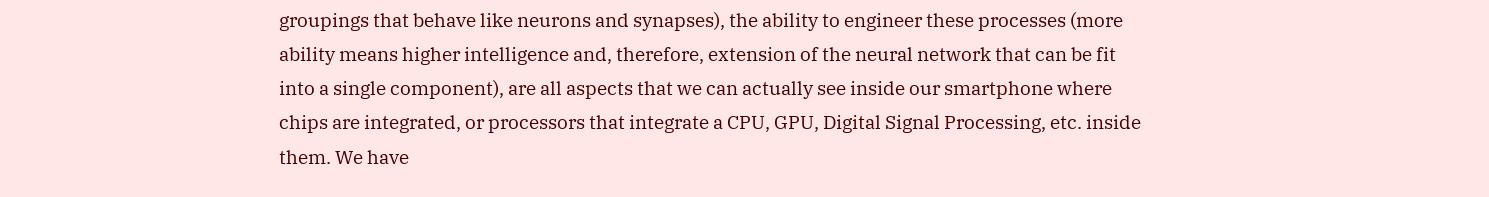groupings that behave like neurons and synapses), the ability to engineer these processes (more ability means higher intelligence and, therefore, extension of the neural network that can be fit into a single component), are all aspects that we can actually see inside our smartphone where chips are integrated, or processors that integrate a CPU, GPU, Digital Signal Processing, etc. inside them. We have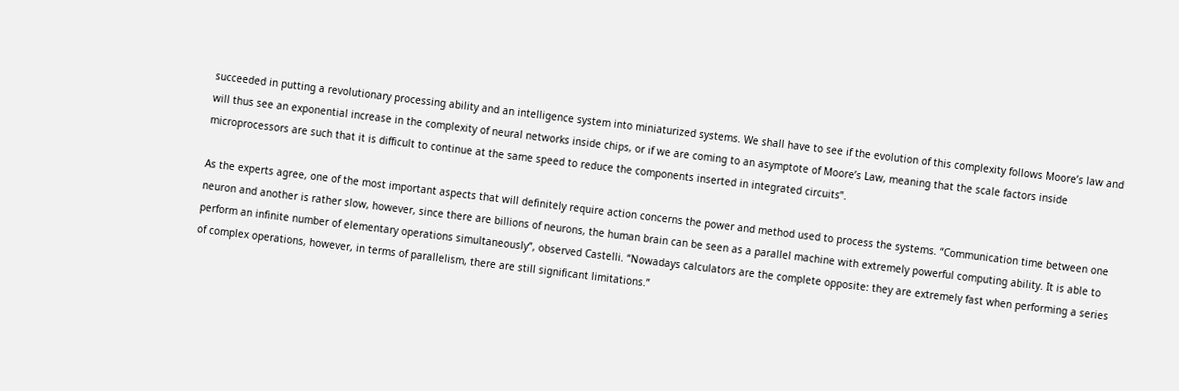succeeded in putting a revolutionary processing ability and an intelligence system into miniaturized systems. We shall have to see if the evolution of this complexity follows Moore’s law and will thus see an exponential increase in the complexity of neural networks inside chips, or if we are coming to an asymptote of Moore’s Law, meaning that the scale factors inside microprocessors are such that it is difficult to continue at the same speed to reduce the components inserted in integrated circuits”.

As the experts agree, one of the most important aspects that will definitely require action concerns the power and method used to process the systems. “Communication time between one neuron and another is rather slow, however, since there are billions of neurons, the human brain can be seen as a parallel machine with extremely powerful computing ability. It is able to perform an infinite number of elementary operations simultaneously”, observed Castelli. “Nowadays calculators are the complete opposite: they are extremely fast when performing a series of complex operations, however, in terms of parallelism, there are still significant limitations.”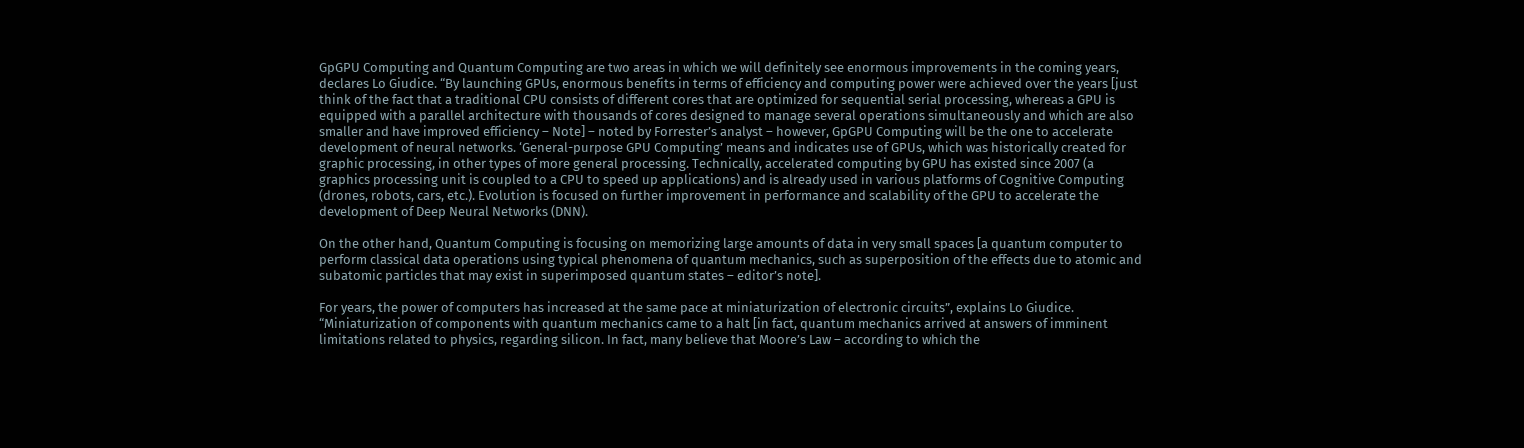GpGPU Computing and Quantum Computing are two areas in which we will definitely see enormous improvements in the coming years, declares Lo Giudice. “By launching GPUs, enormous benefits in terms of efficiency and computing power were achieved over the years [just think of the fact that a traditional CPU consists of different cores that are optimized for sequential serial processing, whereas a GPU is equipped with a parallel architecture with thousands of cores designed to manage several operations simultaneously and which are also smaller and have improved efficiency – Note] – noted by Forrester’s analyst – however, GpGPU Computing will be the one to accelerate development of neural networks. ‘General-purpose GPU Computing’ means and indicates use of GPUs, which was historically created for graphic processing, in other types of more general processing. Technically, accelerated computing by GPU has existed since 2007 (a graphics processing unit is coupled to a CPU to speed up applications) and is already used in various platforms of Cognitive Computing (drones, robots, cars, etc.). Evolution is focused on further improvement in performance and scalability of the GPU to accelerate the development of Deep Neural Networks (DNN).

On the other hand, Quantum Computing is focusing on memorizing large amounts of data in very small spaces [a quantum computer to perform classical data operations using typical phenomena of quantum mechanics, such as superposition of the effects due to atomic and subatomic particles that may exist in superimposed quantum states – editor’s note].

For years, the power of computers has increased at the same pace at miniaturization of electronic circuits”, explains Lo Giudice. “Miniaturization of components with quantum mechanics came to a halt [in fact, quantum mechanics arrived at answers of imminent limitations related to physics, regarding silicon. In fact, many believe that Moore’s Law – according to which the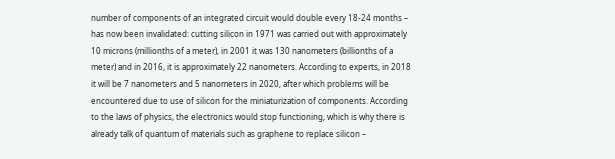number of components of an integrated circuit would double every 18-24 months – has now been invalidated: cutting silicon in 1971 was carried out with approximately 10 microns (millionths of a meter), in 2001 it was 130 nanometers (billionths of a meter) and in 2016, it is approximately 22 nanometers. According to experts, in 2018 it will be 7 nanometers and 5 nanometers in 2020, after which problems will be encountered due to use of silicon for the miniaturization of components. According to the laws of physics, the electronics would stop functioning, which is why there is already talk of quantum of materials such as graphene to replace silicon –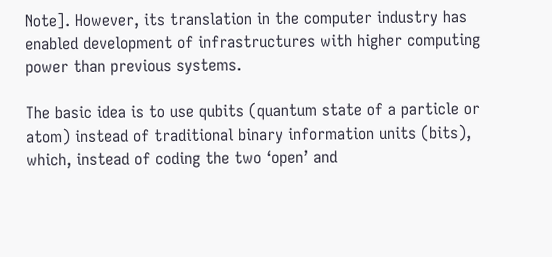Note]. However, its translation in the computer industry has enabled development of infrastructures with higher computing power than previous systems.

The basic idea is to use qubits (quantum state of a particle or atom) instead of traditional binary information units (bits), which, instead of coding the two ‘open’ and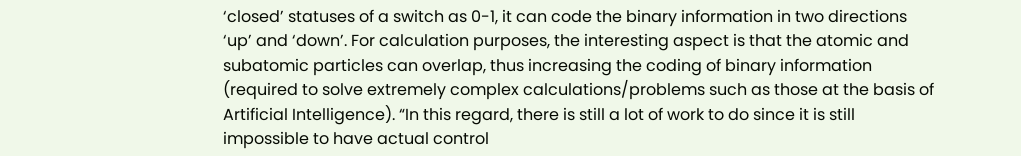‘closed’ statuses of a switch as 0-1, it can code the binary information in two directions ‘up’ and ‘down’. For calculation purposes, the interesting aspect is that the atomic and subatomic particles can overlap, thus increasing the coding of binary information (required to solve extremely complex calculations/problems such as those at the basis of Artificial Intelligence). “In this regard, there is still a lot of work to do since it is still impossible to have actual control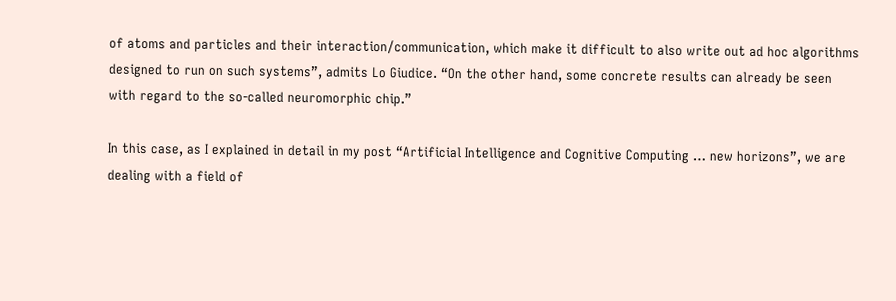of atoms and particles and their interaction/communication, which make it difficult to also write out ad hoc algorithms designed to run on such systems”, admits Lo Giudice. “On the other hand, some concrete results can already be seen with regard to the so-called neuromorphic chip.”

In this case, as I explained in detail in my post “Artificial Intelligence and Cognitive Computing … new horizons”, we are dealing with a field of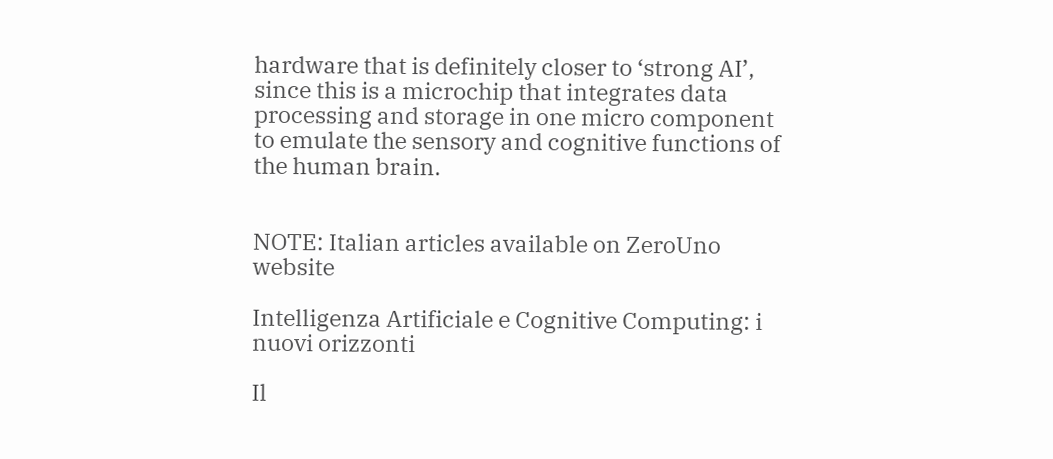hardware that is definitely closer to ‘strong AI’, since this is a microchip that integrates data processing and storage in one micro component to emulate the sensory and cognitive functions of the human brain.


NOTE: Italian articles available on ZeroUno website

Intelligenza Artificiale e Cognitive Computing: i nuovi orizzonti

Il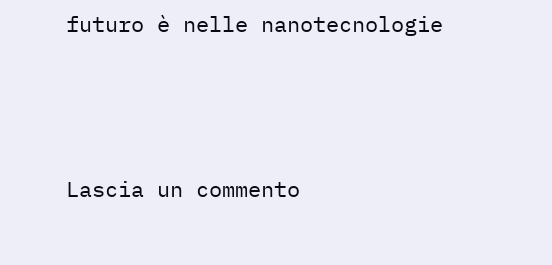futuro è nelle nanotecnologie




Lascia un commento